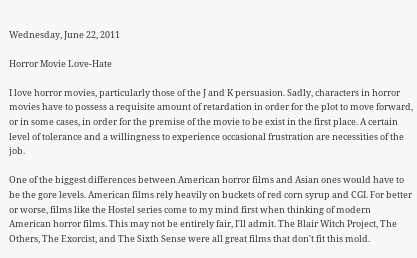Wednesday, June 22, 2011

Horror Movie Love-Hate

I love horror movies, particularly those of the J and K persuasion. Sadly, characters in horror movies have to possess a requisite amount of retardation in order for the plot to move forward, or in some cases, in order for the premise of the movie to be exist in the first place. A certain level of tolerance and a willingness to experience occasional frustration are necessities of the job.

One of the biggest differences between American horror films and Asian ones would have to be the gore levels. American films rely heavily on buckets of red corn syrup and CGI. For better or worse, films like the Hostel series come to my mind first when thinking of modern American horror films. This may not be entirely fair, I'll admit. The Blair Witch Project, The Others, The Exorcist, and The Sixth Sense were all great films that don't fit this mold.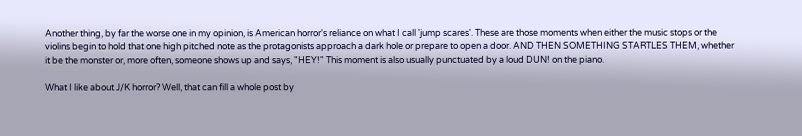Another thing, by far the worse one in my opinion, is American horror's reliance on what I call 'jump scares'. These are those moments when either the music stops or the violins begin to hold that one high pitched note as the protagonists approach a dark hole or prepare to open a door. AND THEN SOMETHING STARTLES THEM, whether it be the monster or, more often, someone shows up and says, "HEY!" This moment is also usually punctuated by a loud DUN! on the piano.

What I like about J/K horror? Well, that can fill a whole post by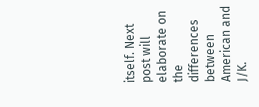itself. Next post will elaborate on the differences between American and J/K.